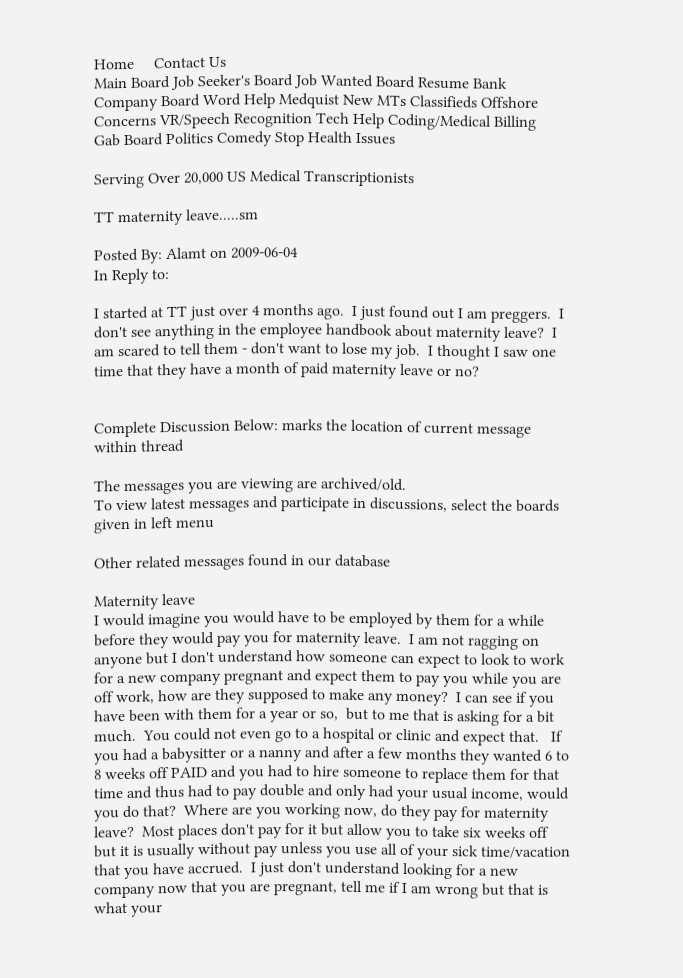Home     Contact Us
Main Board Job Seeker's Board Job Wanted Board Resume Bank Company Board Word Help Medquist New MTs Classifieds Offshore Concerns VR/Speech Recognition Tech Help Coding/Medical Billing
Gab Board Politics Comedy Stop Health Issues

Serving Over 20,000 US Medical Transcriptionists

TT maternity leave.....sm

Posted By: Alamt on 2009-06-04
In Reply to:

I started at TT just over 4 months ago.  I just found out I am preggers.  I don't see anything in the employee handbook about maternity leave?  I am scared to tell them - don't want to lose my job.  I thought I saw one time that they have a month of paid maternity leave or no?


Complete Discussion Below: marks the location of current message within thread

The messages you are viewing are archived/old.
To view latest messages and participate in discussions, select the boards given in left menu

Other related messages found in our database

Maternity leave
I would imagine you would have to be employed by them for a while before they would pay you for maternity leave.  I am not ragging on anyone but I don't understand how someone can expect to look to work for a new company pregnant and expect them to pay you while you are off work, how are they supposed to make any money?  I can see if you have been with them for a year or so,  but to me that is asking for a bit much.  You could not even go to a hospital or clinic and expect that.   If you had a babysitter or a nanny and after a few months they wanted 6 to 8 weeks off PAID and you had to hire someone to replace them for that time and thus had to pay double and only had your usual income, would you do that?  Where are you working now, do they pay for maternity leave?  Most places don't pay for it but allow you to take six weeks off but it is usually without pay unless you use all of your sick time/vacation that you have accrued.  I just don't understand looking for a new company now that you are pregnant, tell me if I am wrong but that is what your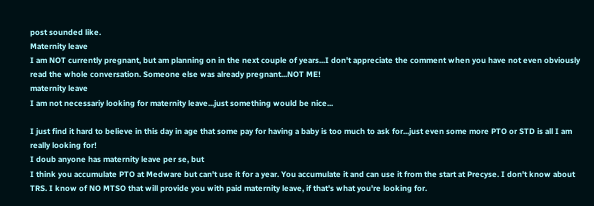post sounded like.
Maternity leave
I am NOT currently pregnant, but am planning on in the next couple of years...I don't appreciate the comment when you have not even obviously read the whole conversation. Someone else was already pregnant...NOT ME!
maternity leave
I am not necessariy looking for maternity leave...just something would be nice...

I just find it hard to believe in this day in age that some pay for having a baby is too much to ask for...just even some more PTO or STD is all I am really looking for!
I doub anyone has maternity leave per se, but
I think you accumulate PTO at Medware but can't use it for a year. You accumulate it and can use it from the start at Precyse. I don't know about TRS. I know of NO MTSO that will provide you with paid maternity leave, if that's what you're looking for.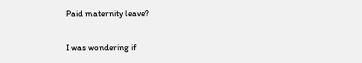Paid maternity leave?

I was wondering if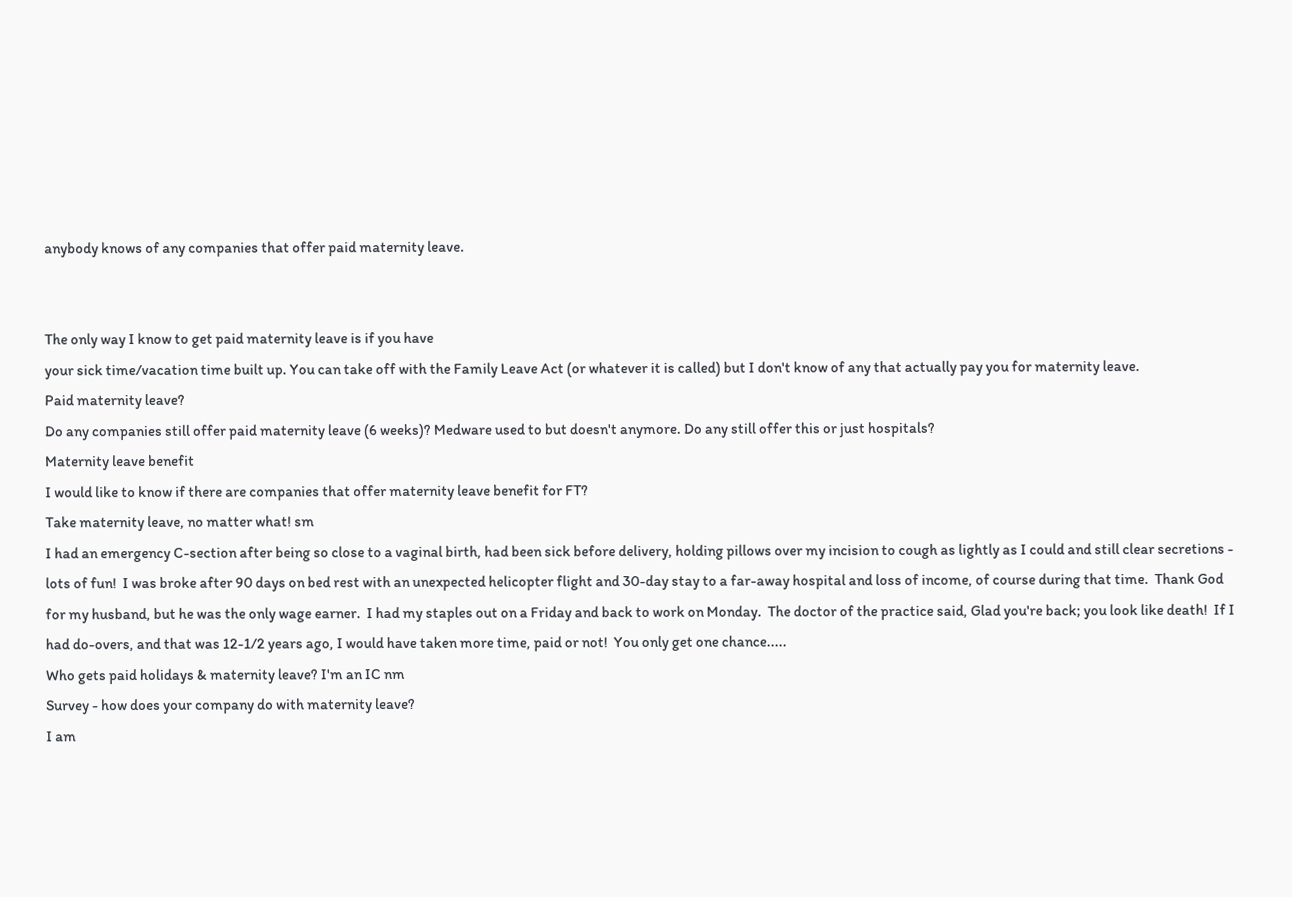anybody knows of any companies that offer paid maternity leave.


The only way I know to get paid maternity leave is if you have
your sick time/vacation time built up. You can take off with the Family Leave Act (or whatever it is called) but I don't know of any that actually pay you for maternity leave.
Paid maternity leave?
Do any companies still offer paid maternity leave (6 weeks)? Medware used to but doesn't anymore. Do any still offer this or just hospitals?
Maternity leave benefit
I would like to know if there are companies that offer maternity leave benefit for FT?
Take maternity leave, no matter what! sm
I had an emergency C-section after being so close to a vaginal birth, had been sick before delivery, holding pillows over my incision to cough as lightly as I could and still clear secretions - lots of fun!  I was broke after 90 days on bed rest with an unexpected helicopter flight and 30-day stay to a far-away hospital and loss of income, of course during that time.  Thank God for my husband, but he was the only wage earner.  I had my staples out on a Friday and back to work on Monday.  The doctor of the practice said, Glad you're back; you look like death!  If I had do-overs, and that was 12-1/2 years ago, I would have taken more time, paid or not!  You only get one chance.....
Who gets paid holidays & maternity leave? I'm an IC nm
Survey - how does your company do with maternity leave?
I am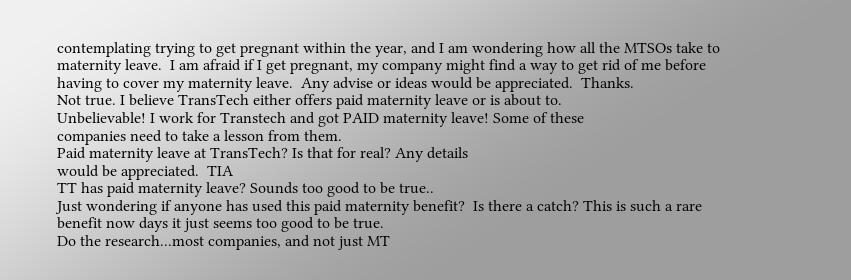contemplating trying to get pregnant within the year, and I am wondering how all the MTSOs take to maternity leave.  I am afraid if I get pregnant, my company might find a way to get rid of me before having to cover my maternity leave.  Any advise or ideas would be appreciated.  Thanks.
Not true. I believe TransTech either offers paid maternity leave or is about to.
Unbelievable! I work for Transtech and got PAID maternity leave! Some of these
companies need to take a lesson from them.
Paid maternity leave at TransTech? Is that for real? Any details
would be appreciated.  TIA
TT has paid maternity leave? Sounds too good to be true..
Just wondering if anyone has used this paid maternity benefit?  Is there a catch? This is such a rare benefit now days it just seems too good to be true.
Do the research...most companies, and not just MT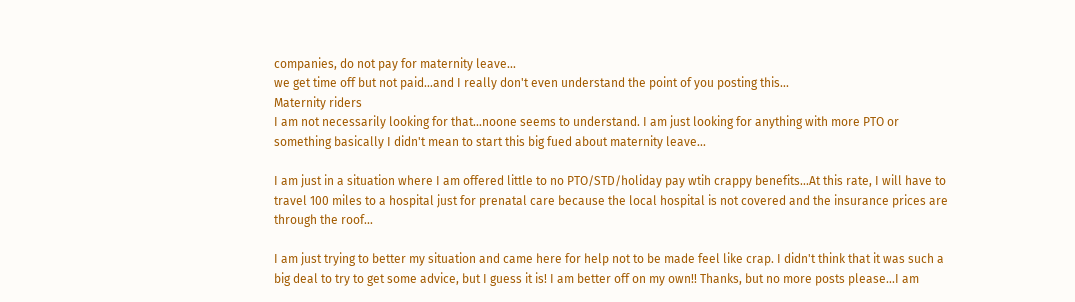companies, do not pay for maternity leave...
we get time off but not paid...and I really don't even understand the point of you posting this...
Maternity riders
I am not necessarily looking for that...noone seems to understand. I am just looking for anything with more PTO or something basically I didn't mean to start this big fued about maternity leave...

I am just in a situation where I am offered little to no PTO/STD/holiday pay wtih crappy benefits...At this rate, I will have to travel 100 miles to a hospital just for prenatal care because the local hospital is not covered and the insurance prices are through the roof...

I am just trying to better my situation and came here for help not to be made feel like crap. I didn't think that it was such a big deal to try to get some advice, but I guess it is! I am better off on my own!! Thanks, but no more posts please...I am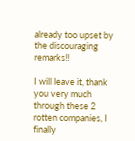already too upset by the discouraging remarks!!

I will leave it, thank you very much
through these 2 rotten companies, I finally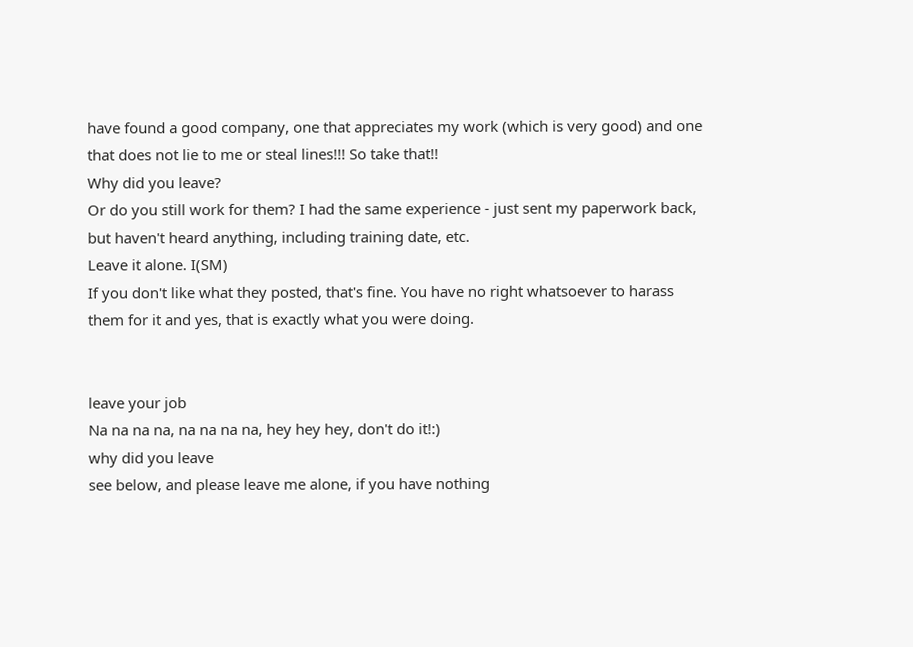have found a good company, one that appreciates my work (which is very good) and one that does not lie to me or steal lines!!! So take that!!
Why did you leave?
Or do you still work for them? I had the same experience - just sent my paperwork back, but haven't heard anything, including training date, etc.
Leave it alone. I(SM)
If you don't like what they posted, that's fine. You have no right whatsoever to harass them for it and yes, that is exactly what you were doing.


leave your job
Na na na na, na na na na, hey hey hey, don't do it!:)
why did you leave
see below, and please leave me alone, if you have nothing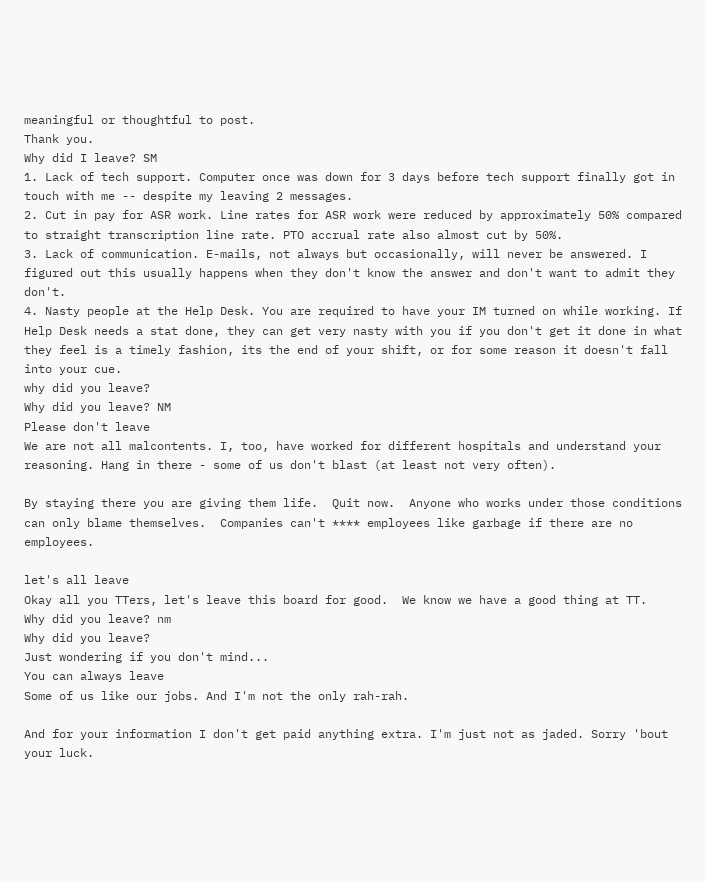meaningful or thoughtful to post.
Thank you.
Why did I leave? SM
1. Lack of tech support. Computer once was down for 3 days before tech support finally got in touch with me -- despite my leaving 2 messages.
2. Cut in pay for ASR work. Line rates for ASR work were reduced by approximately 50% compared to straight transcription line rate. PTO accrual rate also almost cut by 50%.
3. Lack of communication. E-mails, not always but occasionally, will never be answered. I figured out this usually happens when they don't know the answer and don't want to admit they don't.
4. Nasty people at the Help Desk. You are required to have your IM turned on while working. If Help Desk needs a stat done, they can get very nasty with you if you don't get it done in what they feel is a timely fashion, its the end of your shift, or for some reason it doesn't fall into your cue.
why did you leave?
Why did you leave? NM
Please don't leave
We are not all malcontents. I, too, have worked for different hospitals and understand your reasoning. Hang in there - some of us don't blast (at least not very often).

By staying there you are giving them life.  Quit now.  Anyone who works under those conditions can only blame themselves.  Companies can't **** employees like garbage if there are no employees.

let's all leave
Okay all you TTers, let's leave this board for good.  We know we have a good thing at TT.
Why did you leave? nm
Why did you leave?
Just wondering if you don't mind...
You can always leave
Some of us like our jobs. And I'm not the only rah-rah.

And for your information I don't get paid anything extra. I'm just not as jaded. Sorry 'bout your luck.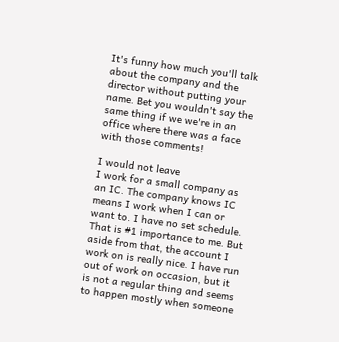It's funny how much you'll talk about the company and the director without putting your name. Bet you wouldn't say the same thing if we we're in an office where there was a face with those comments!

I would not leave
I work for a small company as an IC. The company knows IC means I work when I can or want to. I have no set schedule. That is #1 importance to me. But aside from that, the account I work on is really nice. I have run out of work on occasion, but it is not a regular thing and seems to happen mostly when someone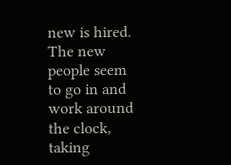new is hired. The new people seem to go in and work around the clock, taking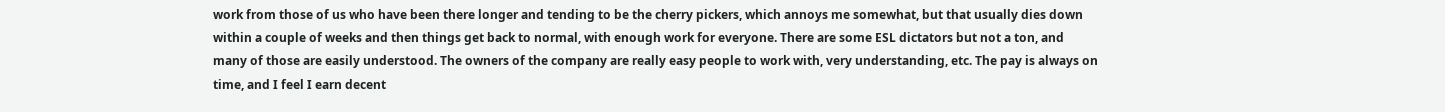work from those of us who have been there longer and tending to be the cherry pickers, which annoys me somewhat, but that usually dies down within a couple of weeks and then things get back to normal, with enough work for everyone. There are some ESL dictators but not a ton, and many of those are easily understood. The owners of the company are really easy people to work with, very understanding, etc. The pay is always on time, and I feel I earn decent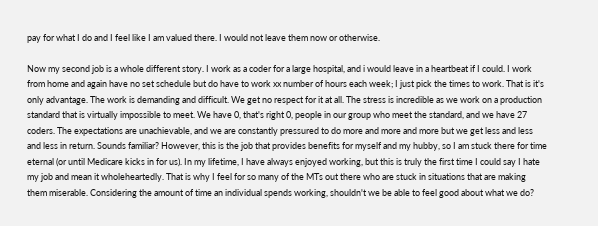pay for what I do and I feel like I am valued there. I would not leave them now or otherwise.

Now my second job is a whole different story. I work as a coder for a large hospital, and i would leave in a heartbeat if I could. I work from home and again have no set schedule but do have to work xx number of hours each week; I just pick the times to work. That is it's only advantage. The work is demanding and difficult. We get no respect for it at all. The stress is incredible as we work on a production standard that is virtually impossible to meet. We have 0, that's right 0, people in our group who meet the standard, and we have 27 coders. The expectations are unachievable, and we are constantly pressured to do more and more and more but we get less and less and less in return. Sounds familiar? However, this is the job that provides benefits for myself and my hubby, so I am stuck there for time eternal (or until Medicare kicks in for us). In my lifetime, I have always enjoyed working, but this is truly the first time I could say I hate my job and mean it wholeheartedly. That is why I feel for so many of the MTs out there who are stuck in situations that are making them miserable. Considering the amount of time an individual spends working, shouldn't we be able to feel good about what we do?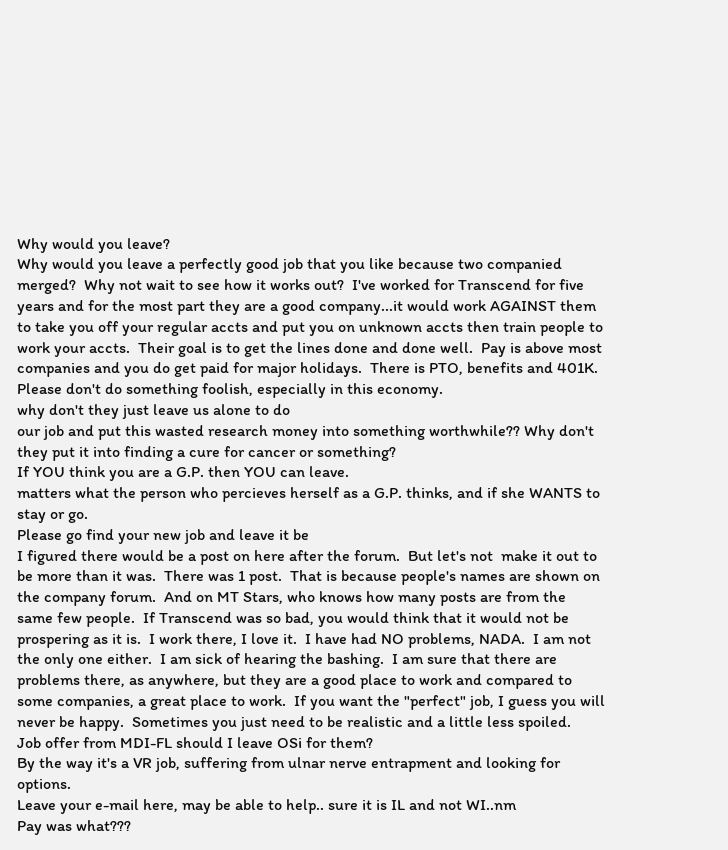Why would you leave?
Why would you leave a perfectly good job that you like because two companied merged?  Why not wait to see how it works out?  I've worked for Transcend for five years and for the most part they are a good company...it would work AGAINST them to take you off your regular accts and put you on unknown accts then train people to work your accts.  Their goal is to get the lines done and done well.  Pay is above most companies and you do get paid for major holidays.  There is PTO, benefits and 401K.  Please don't do something foolish, especially in this economy.
why don't they just leave us alone to do
our job and put this wasted research money into something worthwhile?? Why don't they put it into finding a cure for cancer or something?
If YOU think you are a G.P. then YOU can leave.
matters what the person who percieves herself as a G.P. thinks, and if she WANTS to stay or go.
Please go find your new job and leave it be
I figured there would be a post on here after the forum.  But let's not  make it out to be more than it was.  There was 1 post.  That is because people's names are shown on the company forum.  And on MT Stars, who knows how many posts are from the same few people.  If Transcend was so bad, you would think that it would not be prospering as it is.  I work there, I love it.  I have had NO problems, NADA.  I am not the only one either.  I am sick of hearing the bashing.  I am sure that there are problems there, as anywhere, but they are a good place to work and compared to some companies, a great place to work.  If you want the "perfect" job, I guess you will never be happy.  Sometimes you just need to be realistic and a little less spoiled.
Job offer from MDI-FL should I leave OSi for them?
By the way it's a VR job, suffering from ulnar nerve entrapment and looking for options.
Leave your e-mail here, may be able to help.. sure it is IL and not WI..nm
Pay was what???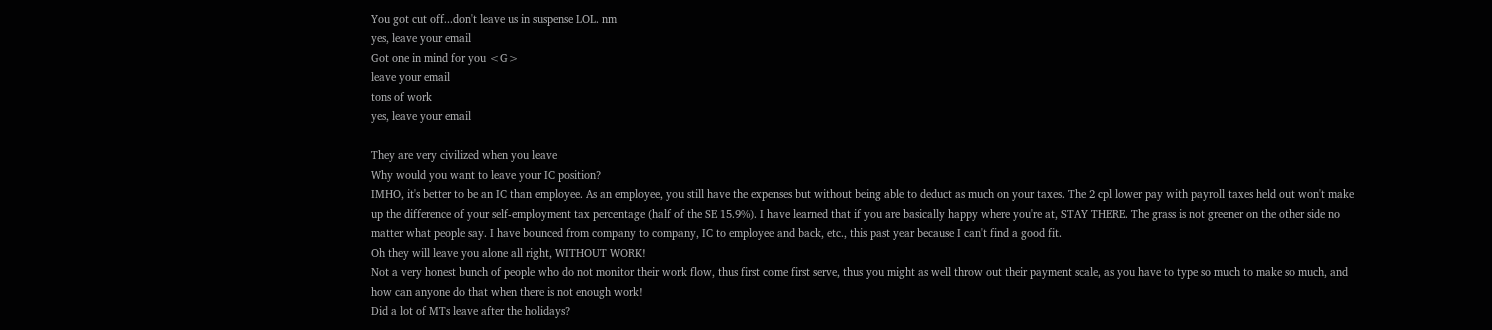You got cut off...don't leave us in suspense LOL. nm
yes, leave your email
Got one in mind for you <G>
leave your email
tons of work
yes, leave your email

They are very civilized when you leave
Why would you want to leave your IC position?
IMHO, it's better to be an IC than employee. As an employee, you still have the expenses but without being able to deduct as much on your taxes. The 2 cpl lower pay with payroll taxes held out won't make up the difference of your self-employment tax percentage (half of the SE 15.9%). I have learned that if you are basically happy where you're at, STAY THERE. The grass is not greener on the other side no matter what people say. I have bounced from company to company, IC to employee and back, etc., this past year because I can't find a good fit.
Oh they will leave you alone all right, WITHOUT WORK!
Not a very honest bunch of people who do not monitor their work flow, thus first come first serve, thus you might as well throw out their payment scale, as you have to type so much to make so much, and how can anyone do that when there is not enough work!
Did a lot of MTs leave after the holidays?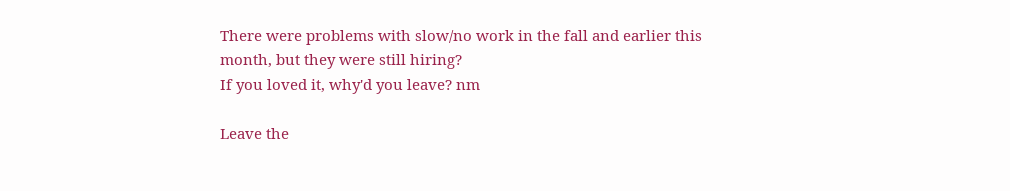There were problems with slow/no work in the fall and earlier this month, but they were still hiring?
If you loved it, why'd you leave? nm

Leave the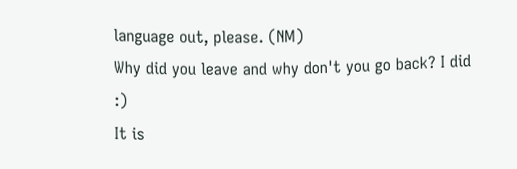language out, please. (NM)
Why did you leave and why don't you go back? I did :)
It is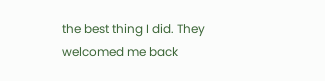the best thing I did. They welcomed me back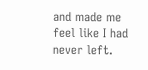and made me feel like I had never left.